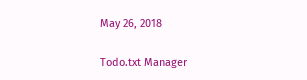May 26, 2018

Todo.txt Manager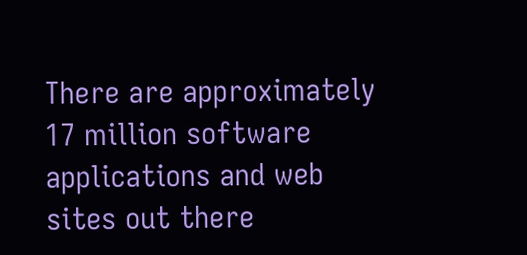There are approximately 17 million software applications and web sites out there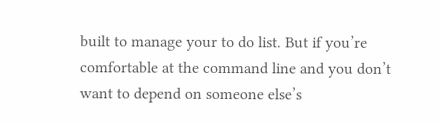built to manage your to do list. But if you’re comfortable at the command line and you don’t want to depend on someone else’s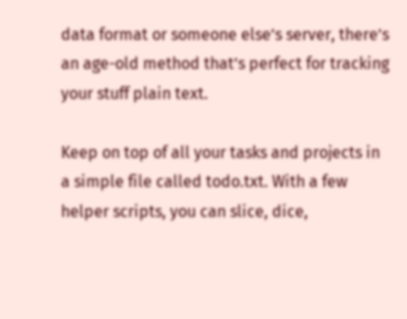data format or someone else’s server, there’s an age-old method that’s perfect for tracking your stuff plain text.

Keep on top of all your tasks and projects in a simple file called todo.txt. With a few helper scripts, you can slice, dice,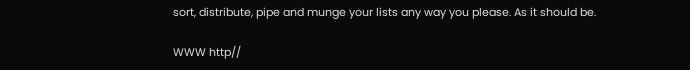sort, distribute, pipe and munge your lists any way you please. As it should be.

WWW http//